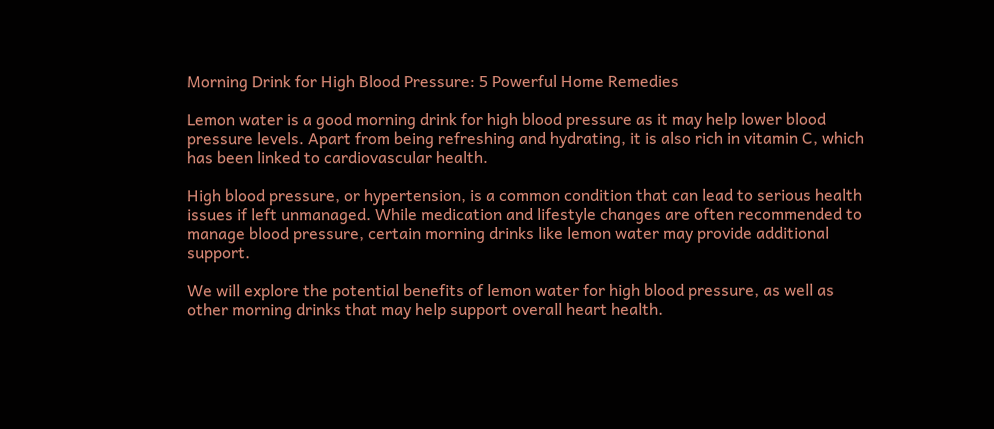Morning Drink for High Blood Pressure: 5 Powerful Home Remedies

Lemon water is a good morning drink for high blood pressure as it may help lower blood pressure levels. Apart from being refreshing and hydrating, it is also rich in vitamin C, which has been linked to cardiovascular health.

High blood pressure, or hypertension, is a common condition that can lead to serious health issues if left unmanaged. While medication and lifestyle changes are often recommended to manage blood pressure, certain morning drinks like lemon water may provide additional support.

We will explore the potential benefits of lemon water for high blood pressure, as well as other morning drinks that may help support overall heart health.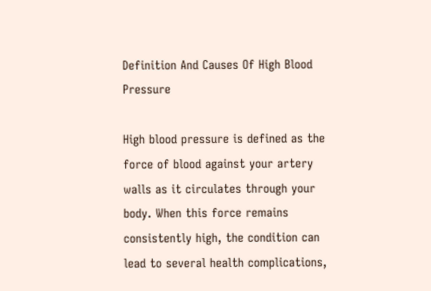Definition And Causes Of High Blood Pressure

High blood pressure is defined as the force of blood against your artery walls as it circulates through your body. When this force remains consistently high, the condition can lead to several health complications,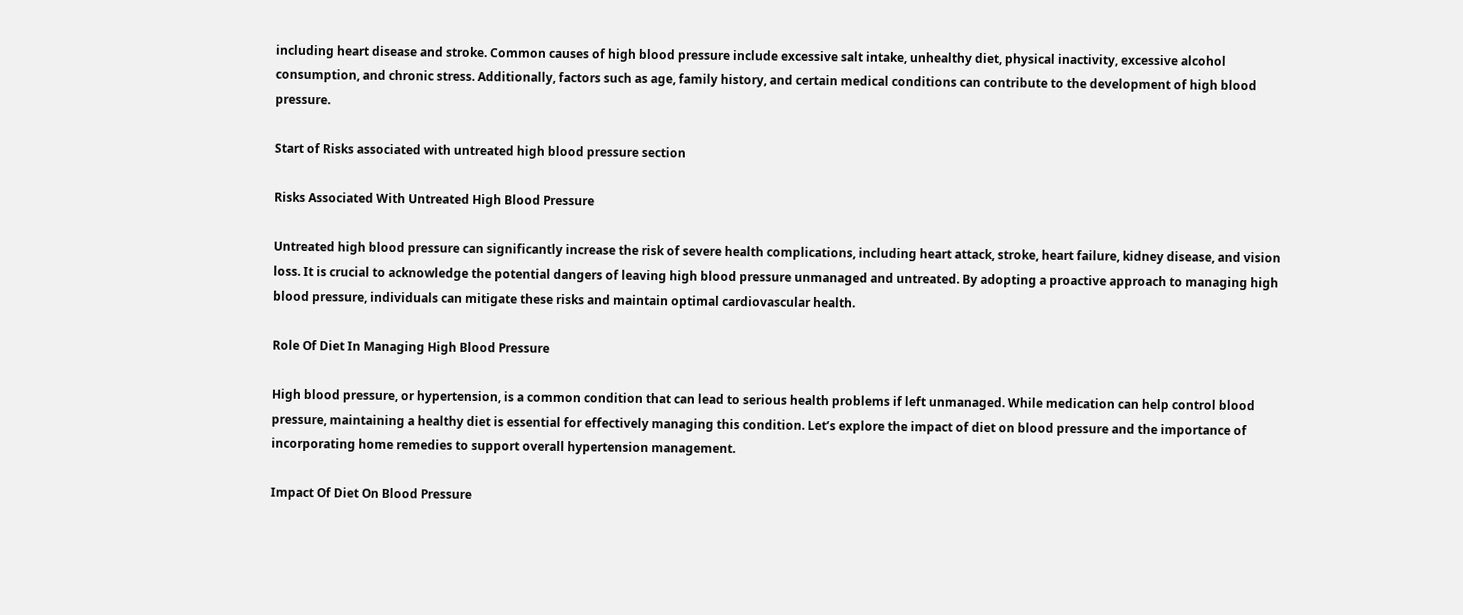including heart disease and stroke. Common causes of high blood pressure include excessive salt intake, unhealthy diet, physical inactivity, excessive alcohol consumption, and chronic stress. Additionally, factors such as age, family history, and certain medical conditions can contribute to the development of high blood pressure.

Start of Risks associated with untreated high blood pressure section

Risks Associated With Untreated High Blood Pressure

Untreated high blood pressure can significantly increase the risk of severe health complications, including heart attack, stroke, heart failure, kidney disease, and vision loss. It is crucial to acknowledge the potential dangers of leaving high blood pressure unmanaged and untreated. By adopting a proactive approach to managing high blood pressure, individuals can mitigate these risks and maintain optimal cardiovascular health.

Role Of Diet In Managing High Blood Pressure

High blood pressure, or hypertension, is a common condition that can lead to serious health problems if left unmanaged. While medication can help control blood pressure, maintaining a healthy diet is essential for effectively managing this condition. Let’s explore the impact of diet on blood pressure and the importance of incorporating home remedies to support overall hypertension management.

Impact Of Diet On Blood Pressure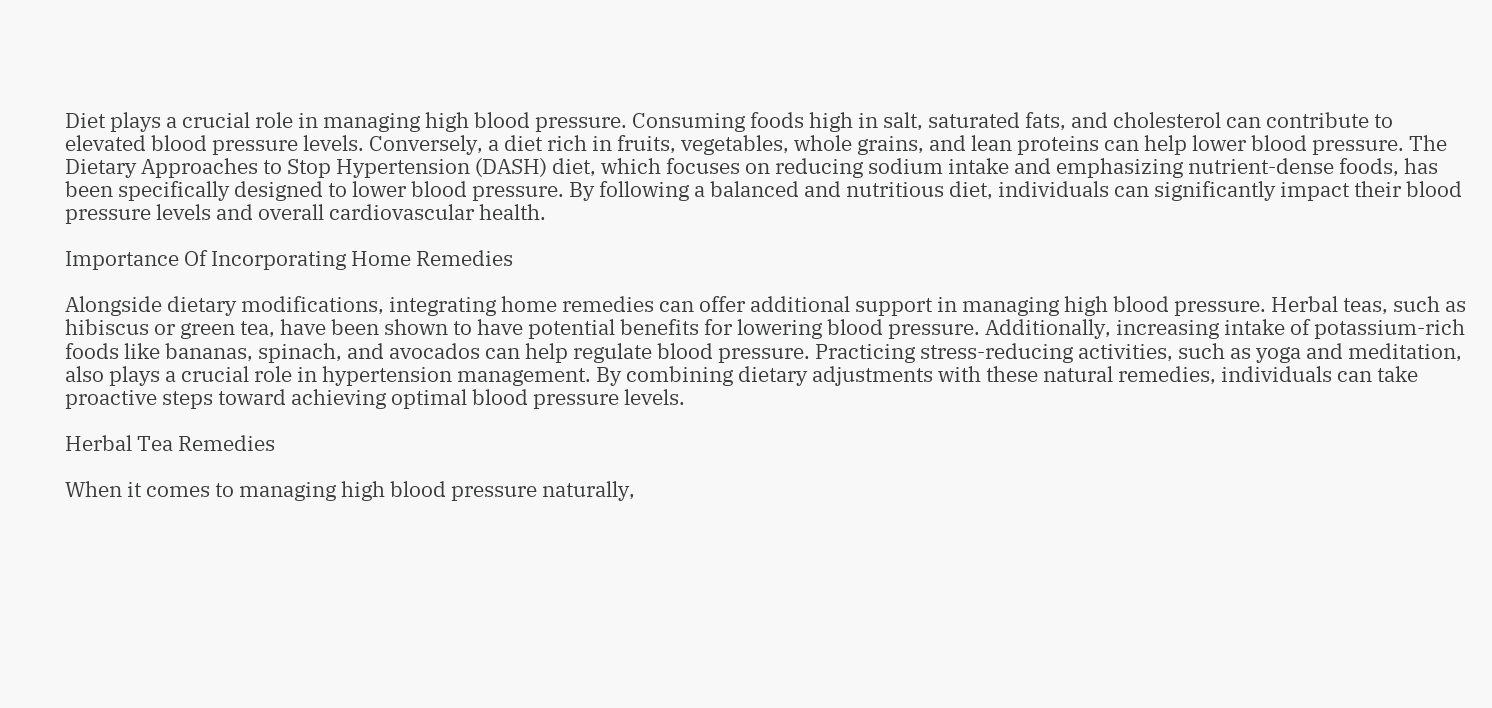Diet plays a crucial role in managing high blood pressure. Consuming foods high in salt, saturated fats, and cholesterol can contribute to elevated blood pressure levels. Conversely, a diet rich in fruits, vegetables, whole grains, and lean proteins can help lower blood pressure. The Dietary Approaches to Stop Hypertension (DASH) diet, which focuses on reducing sodium intake and emphasizing nutrient-dense foods, has been specifically designed to lower blood pressure. By following a balanced and nutritious diet, individuals can significantly impact their blood pressure levels and overall cardiovascular health.

Importance Of Incorporating Home Remedies

Alongside dietary modifications, integrating home remedies can offer additional support in managing high blood pressure. Herbal teas, such as hibiscus or green tea, have been shown to have potential benefits for lowering blood pressure. Additionally, increasing intake of potassium-rich foods like bananas, spinach, and avocados can help regulate blood pressure. Practicing stress-reducing activities, such as yoga and meditation, also plays a crucial role in hypertension management. By combining dietary adjustments with these natural remedies, individuals can take proactive steps toward achieving optimal blood pressure levels.

Herbal Tea Remedies

When it comes to managing high blood pressure naturally,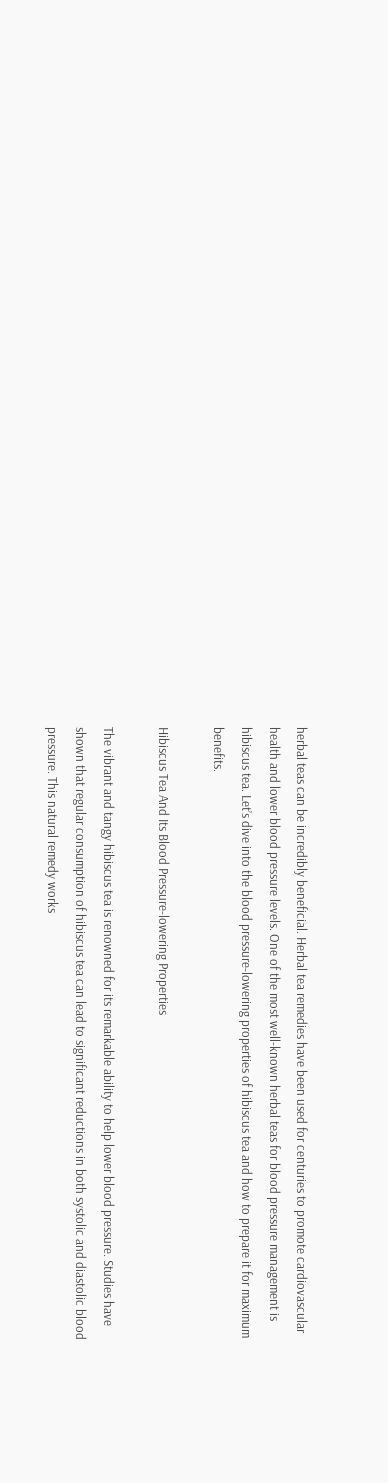herbal teas can be incredibly beneficial. Herbal tea remedies have been used for centuries to promote cardiovascular health and lower blood pressure levels. One of the most well-known herbal teas for blood pressure management is hibiscus tea. Let’s dive into the blood pressure-lowering properties of hibiscus tea and how to prepare it for maximum benefits.

Hibiscus Tea And Its Blood Pressure-lowering Properties

The vibrant and tangy hibiscus tea is renowned for its remarkable ability to help lower blood pressure. Studies have shown that regular consumption of hibiscus tea can lead to significant reductions in both systolic and diastolic blood pressure. This natural remedy works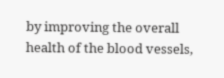by improving the overall health of the blood vessels,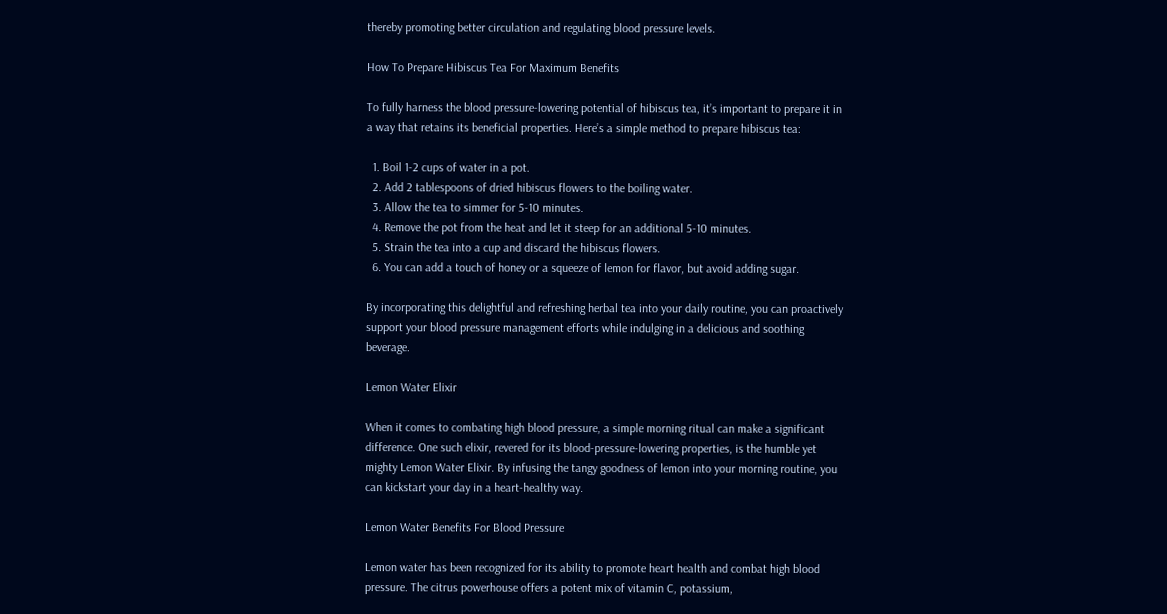thereby promoting better circulation and regulating blood pressure levels.

How To Prepare Hibiscus Tea For Maximum Benefits

To fully harness the blood pressure-lowering potential of hibiscus tea, it’s important to prepare it in a way that retains its beneficial properties. Here’s a simple method to prepare hibiscus tea:

  1. Boil 1-2 cups of water in a pot.
  2. Add 2 tablespoons of dried hibiscus flowers to the boiling water.
  3. Allow the tea to simmer for 5-10 minutes.
  4. Remove the pot from the heat and let it steep for an additional 5-10 minutes.
  5. Strain the tea into a cup and discard the hibiscus flowers.
  6. You can add a touch of honey or a squeeze of lemon for flavor, but avoid adding sugar.

By incorporating this delightful and refreshing herbal tea into your daily routine, you can proactively support your blood pressure management efforts while indulging in a delicious and soothing beverage.

Lemon Water Elixir

When it comes to combating high blood pressure, a simple morning ritual can make a significant difference. One such elixir, revered for its blood-pressure-lowering properties, is the humble yet mighty Lemon Water Elixir. By infusing the tangy goodness of lemon into your morning routine, you can kickstart your day in a heart-healthy way.

Lemon Water Benefits For Blood Pressure

Lemon water has been recognized for its ability to promote heart health and combat high blood pressure. The citrus powerhouse offers a potent mix of vitamin C, potassium,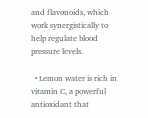and flavonoids, which work synergistically to help regulate blood pressure levels.

  • Lemon water is rich in vitamin C, a powerful antioxidant that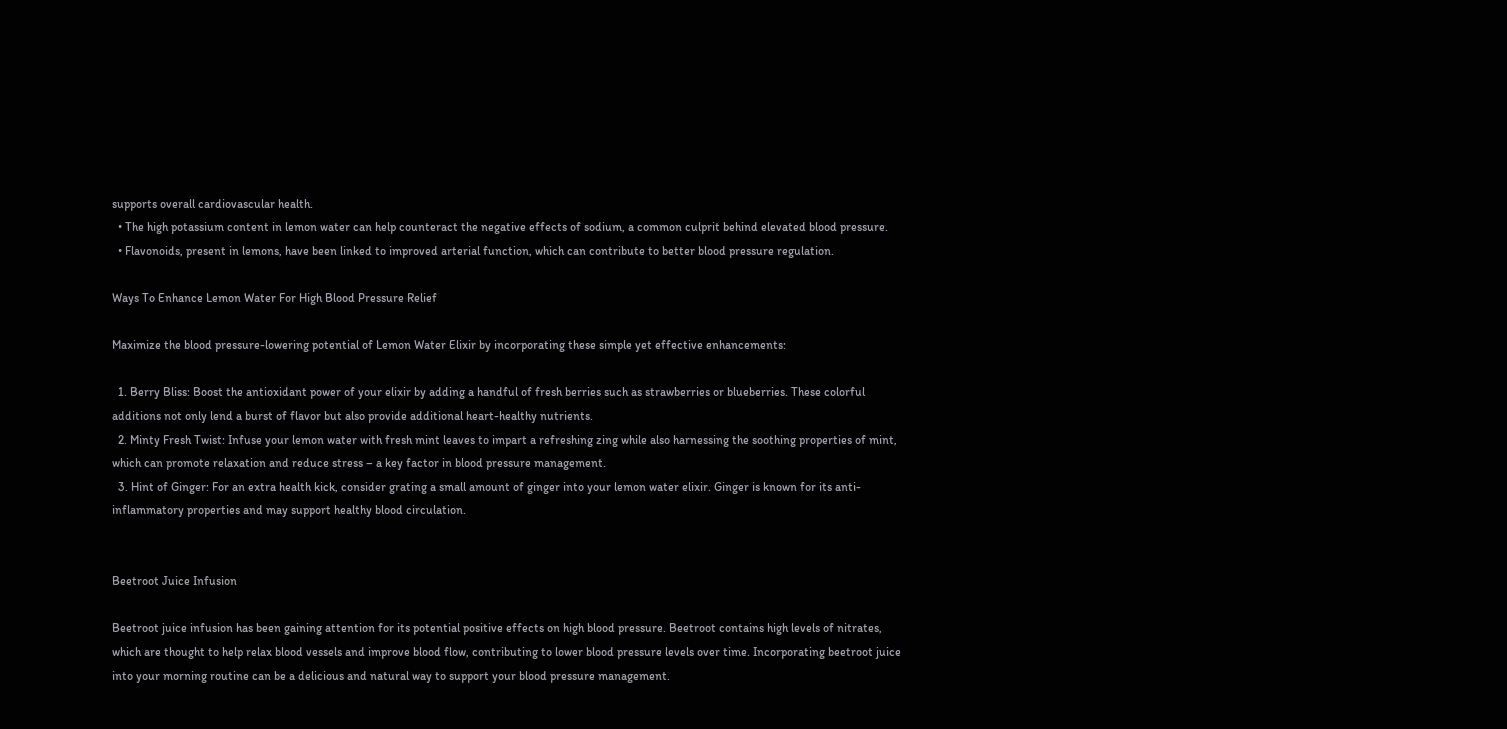supports overall cardiovascular health.
  • The high potassium content in lemon water can help counteract the negative effects of sodium, a common culprit behind elevated blood pressure.
  • Flavonoids, present in lemons, have been linked to improved arterial function, which can contribute to better blood pressure regulation.

Ways To Enhance Lemon Water For High Blood Pressure Relief

Maximize the blood pressure-lowering potential of Lemon Water Elixir by incorporating these simple yet effective enhancements:

  1. Berry Bliss: Boost the antioxidant power of your elixir by adding a handful of fresh berries such as strawberries or blueberries. These colorful additions not only lend a burst of flavor but also provide additional heart-healthy nutrients.
  2. Minty Fresh Twist: Infuse your lemon water with fresh mint leaves to impart a refreshing zing while also harnessing the soothing properties of mint, which can promote relaxation and reduce stress – a key factor in blood pressure management.
  3. Hint of Ginger: For an extra health kick, consider grating a small amount of ginger into your lemon water elixir. Ginger is known for its anti-inflammatory properties and may support healthy blood circulation.


Beetroot Juice Infusion

Beetroot juice infusion has been gaining attention for its potential positive effects on high blood pressure. Beetroot contains high levels of nitrates, which are thought to help relax blood vessels and improve blood flow, contributing to lower blood pressure levels over time. Incorporating beetroot juice into your morning routine can be a delicious and natural way to support your blood pressure management.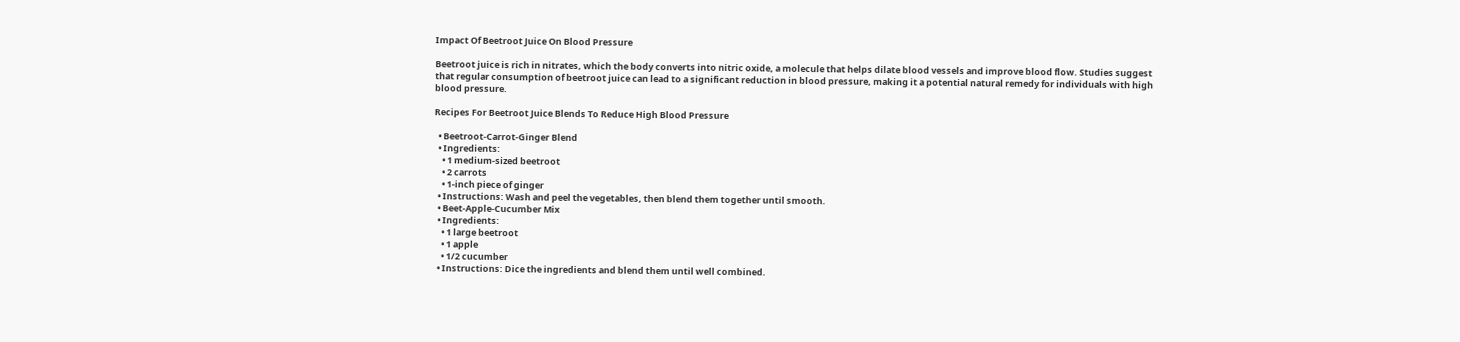Impact Of Beetroot Juice On Blood Pressure

Beetroot juice is rich in nitrates, which the body converts into nitric oxide, a molecule that helps dilate blood vessels and improve blood flow. Studies suggest that regular consumption of beetroot juice can lead to a significant reduction in blood pressure, making it a potential natural remedy for individuals with high blood pressure.

Recipes For Beetroot Juice Blends To Reduce High Blood Pressure

  • Beetroot-Carrot-Ginger Blend
  • Ingredients:
    • 1 medium-sized beetroot
    • 2 carrots
    • 1-inch piece of ginger
  • Instructions: Wash and peel the vegetables, then blend them together until smooth.
  • Beet-Apple-Cucumber Mix
  • Ingredients:
    • 1 large beetroot
    • 1 apple
    • 1/2 cucumber
  • Instructions: Dice the ingredients and blend them until well combined.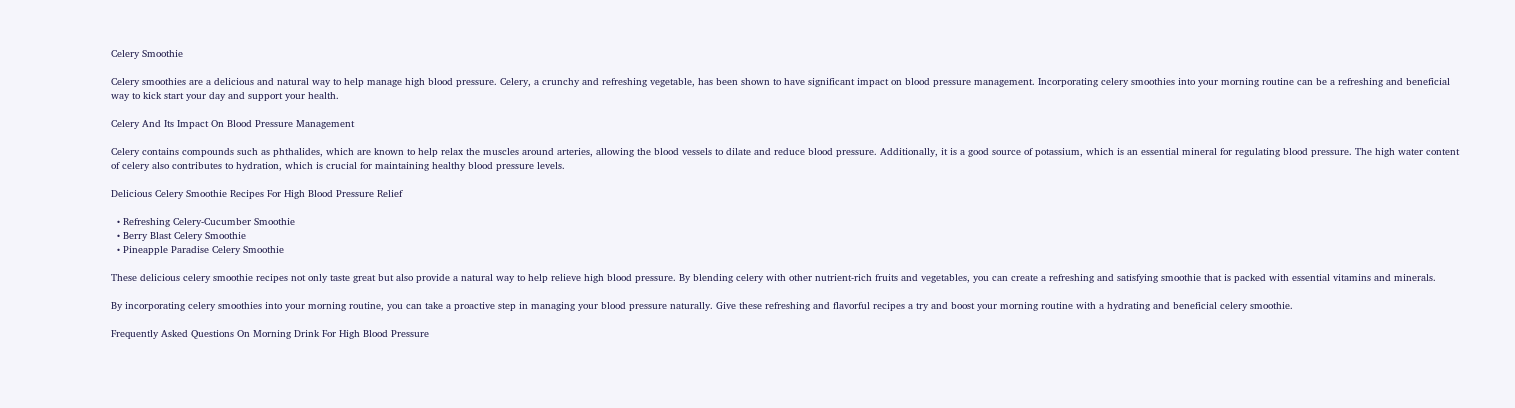Celery Smoothie

Celery smoothies are a delicious and natural way to help manage high blood pressure. Celery, a crunchy and refreshing vegetable, has been shown to have significant impact on blood pressure management. Incorporating celery smoothies into your morning routine can be a refreshing and beneficial way to kick start your day and support your health.

Celery And Its Impact On Blood Pressure Management

Celery contains compounds such as phthalides, which are known to help relax the muscles around arteries, allowing the blood vessels to dilate and reduce blood pressure. Additionally, it is a good source of potassium, which is an essential mineral for regulating blood pressure. The high water content of celery also contributes to hydration, which is crucial for maintaining healthy blood pressure levels.

Delicious Celery Smoothie Recipes For High Blood Pressure Relief

  • Refreshing Celery-Cucumber Smoothie
  • Berry Blast Celery Smoothie
  • Pineapple Paradise Celery Smoothie

These delicious celery smoothie recipes not only taste great but also provide a natural way to help relieve high blood pressure. By blending celery with other nutrient-rich fruits and vegetables, you can create a refreshing and satisfying smoothie that is packed with essential vitamins and minerals.

By incorporating celery smoothies into your morning routine, you can take a proactive step in managing your blood pressure naturally. Give these refreshing and flavorful recipes a try and boost your morning routine with a hydrating and beneficial celery smoothie.

Frequently Asked Questions On Morning Drink For High Blood Pressure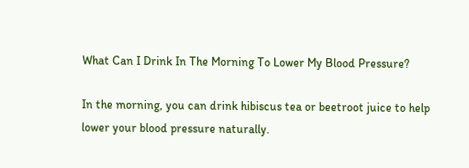What Can I Drink In The Morning To Lower My Blood Pressure?

In the morning, you can drink hibiscus tea or beetroot juice to help lower your blood pressure naturally.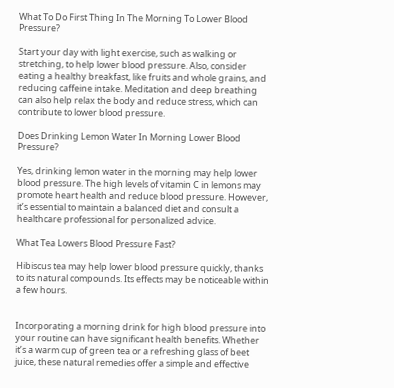What To Do First Thing In The Morning To Lower Blood Pressure?

Start your day with light exercise, such as walking or stretching, to help lower blood pressure. Also, consider eating a healthy breakfast, like fruits and whole grains, and reducing caffeine intake. Meditation and deep breathing can also help relax the body and reduce stress, which can contribute to lower blood pressure.

Does Drinking Lemon Water In Morning Lower Blood Pressure?

Yes, drinking lemon water in the morning may help lower blood pressure. The high levels of vitamin C in lemons may promote heart health and reduce blood pressure. However, it’s essential to maintain a balanced diet and consult a healthcare professional for personalized advice.

What Tea Lowers Blood Pressure Fast?

Hibiscus tea may help lower blood pressure quickly, thanks to its natural compounds. Its effects may be noticeable within a few hours.


Incorporating a morning drink for high blood pressure into your routine can have significant health benefits. Whether it’s a warm cup of green tea or a refreshing glass of beet juice, these natural remedies offer a simple and effective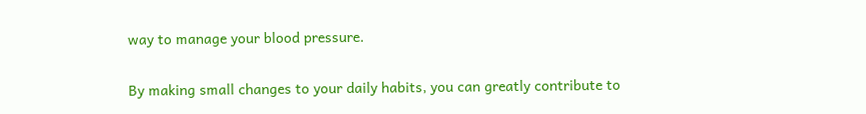way to manage your blood pressure.

By making small changes to your daily habits, you can greatly contribute to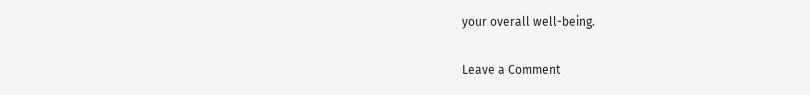your overall well-being.

Leave a Comment